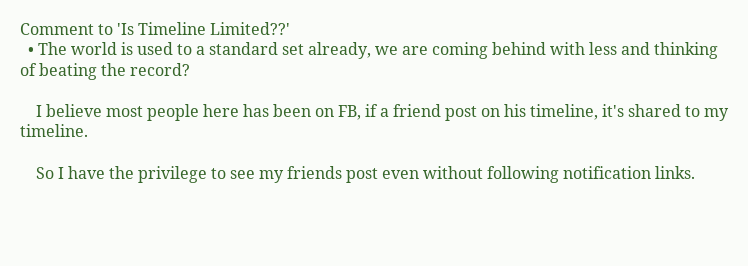Comment to 'Is Timeline Limited??'
  • The world is used to a standard set already, we are coming behind with less and thinking of beating the record?

    I believe most people here has been on FB, if a friend post on his timeline, it's shared to my timeline.

    So I have the privilege to see my friends post even without following notification links.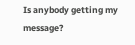Is anybody getting my message?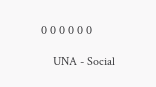0 0 0 0 0 0

    UNA - Social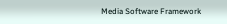Media Software Framework